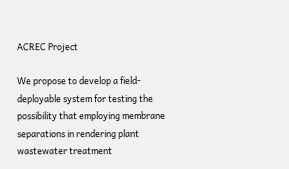ACREC Project

We propose to develop a field-deployable system for testing the possibility that employing membrane separations in rendering plant wastewater treatment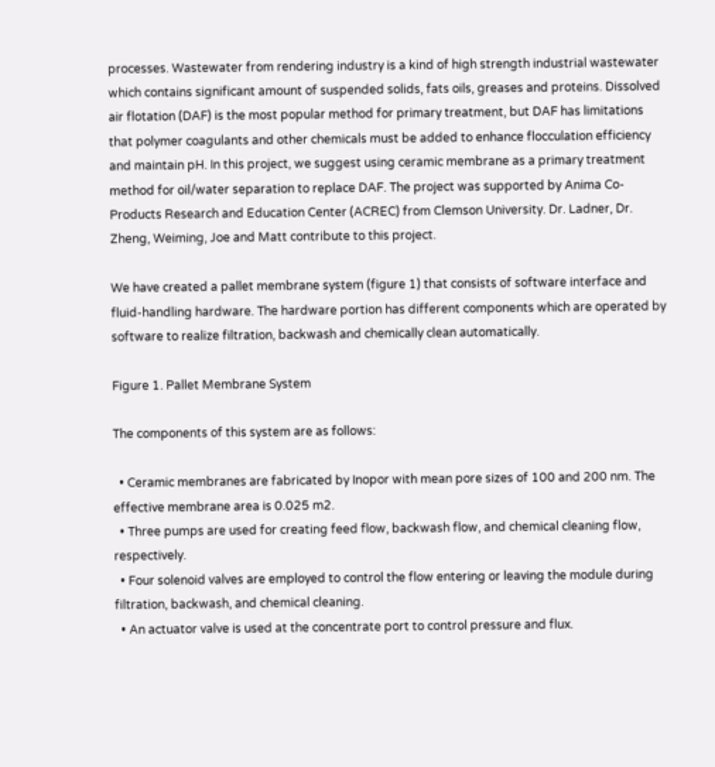processes. Wastewater from rendering industry is a kind of high strength industrial wastewater which contains significant amount of suspended solids, fats oils, greases and proteins. Dissolved air flotation (DAF) is the most popular method for primary treatment, but DAF has limitations that polymer coagulants and other chemicals must be added to enhance flocculation efficiency and maintain pH. In this project, we suggest using ceramic membrane as a primary treatment method for oil/water separation to replace DAF. The project was supported by Anima Co-Products Research and Education Center (ACREC) from Clemson University. Dr. Ladner, Dr. Zheng, Weiming, Joe and Matt contribute to this project.

We have created a pallet membrane system (figure 1) that consists of software interface and fluid-handling hardware. The hardware portion has different components which are operated by software to realize filtration, backwash and chemically clean automatically.

Figure 1. Pallet Membrane System

The components of this system are as follows:

  • Ceramic membranes are fabricated by Inopor with mean pore sizes of 100 and 200 nm. The effective membrane area is 0.025 m2.
  • Three pumps are used for creating feed flow, backwash flow, and chemical cleaning flow, respectively.
  • Four solenoid valves are employed to control the flow entering or leaving the module during filtration, backwash, and chemical cleaning.
  • An actuator valve is used at the concentrate port to control pressure and flux.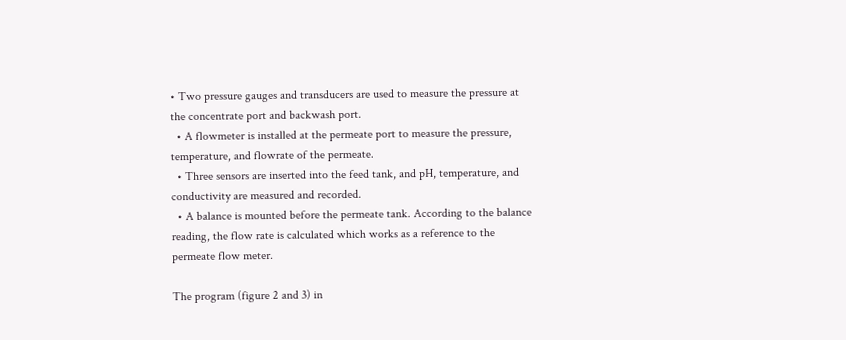• Two pressure gauges and transducers are used to measure the pressure at the concentrate port and backwash port.
  • A flowmeter is installed at the permeate port to measure the pressure, temperature, and flowrate of the permeate.
  • Three sensors are inserted into the feed tank, and pH, temperature, and conductivity are measured and recorded.
  • A balance is mounted before the permeate tank. According to the balance reading, the flow rate is calculated which works as a reference to the permeate flow meter.

The program (figure 2 and 3) in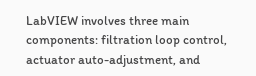LabVIEW involves three main components: filtration loop control, actuator auto-adjustment, and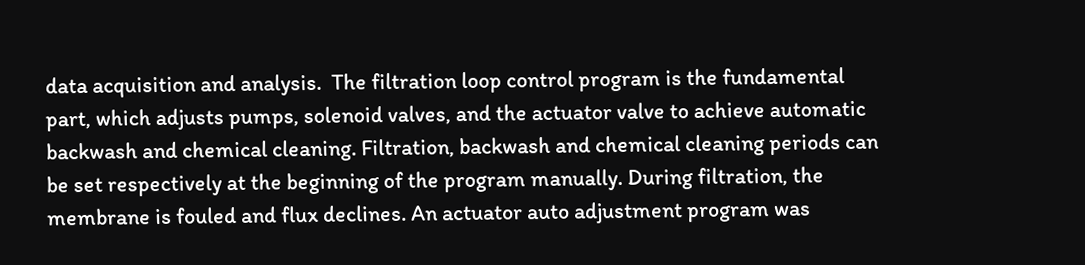data acquisition and analysis.  The filtration loop control program is the fundamental part, which adjusts pumps, solenoid valves, and the actuator valve to achieve automatic backwash and chemical cleaning. Filtration, backwash and chemical cleaning periods can be set respectively at the beginning of the program manually. During filtration, the membrane is fouled and flux declines. An actuator auto adjustment program was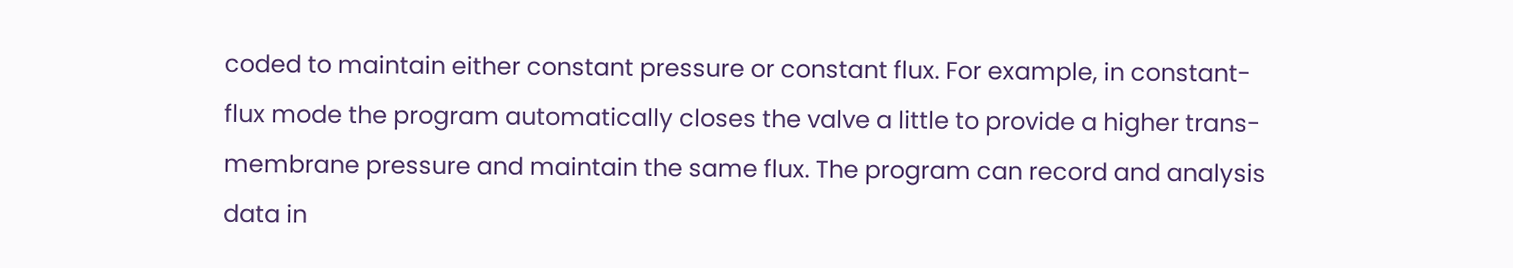coded to maintain either constant pressure or constant flux. For example, in constant-flux mode the program automatically closes the valve a little to provide a higher trans-membrane pressure and maintain the same flux. The program can record and analysis data in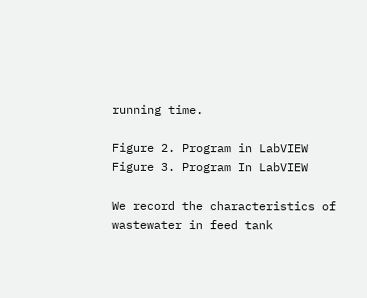running time.

Figure 2. Program in LabVIEW
Figure 3. Program In LabVIEW

We record the characteristics of wastewater in feed tank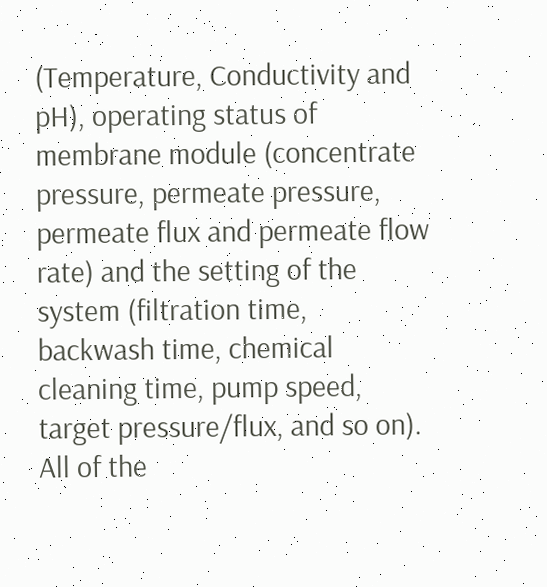(Temperature, Conductivity and pH), operating status of membrane module (concentrate pressure, permeate pressure, permeate flux and permeate flow rate) and the setting of the system (filtration time, backwash time, chemical cleaning time, pump speed, target pressure/flux, and so on). All of the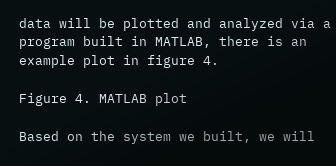data will be plotted and analyzed via a program built in MATLAB, there is an example plot in figure 4.

Figure 4. MATLAB plot

Based on the system we built, we will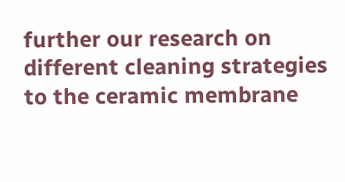further our research on different cleaning strategies to the ceramic membrane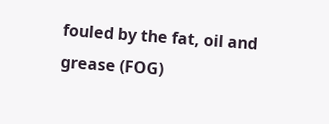fouled by the fat, oil and grease (FOG)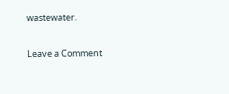wastewater.

Leave a Comment